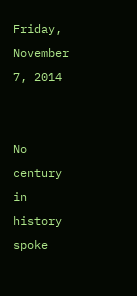Friday, November 7, 2014


No century in history spoke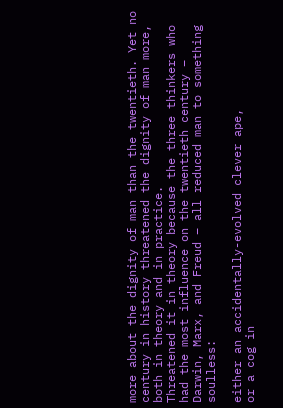more about the dignity of man than the twentieth. Yet no century in history threatened the dignity of man more, both in theory and in practice.
Threatened it in theory because the three thinkers who had the most influence on the twentieth century – Darwin, Marx, and Freud – all reduced man to something soulless:

either an accidentally-evolved clever ape,
or a cog in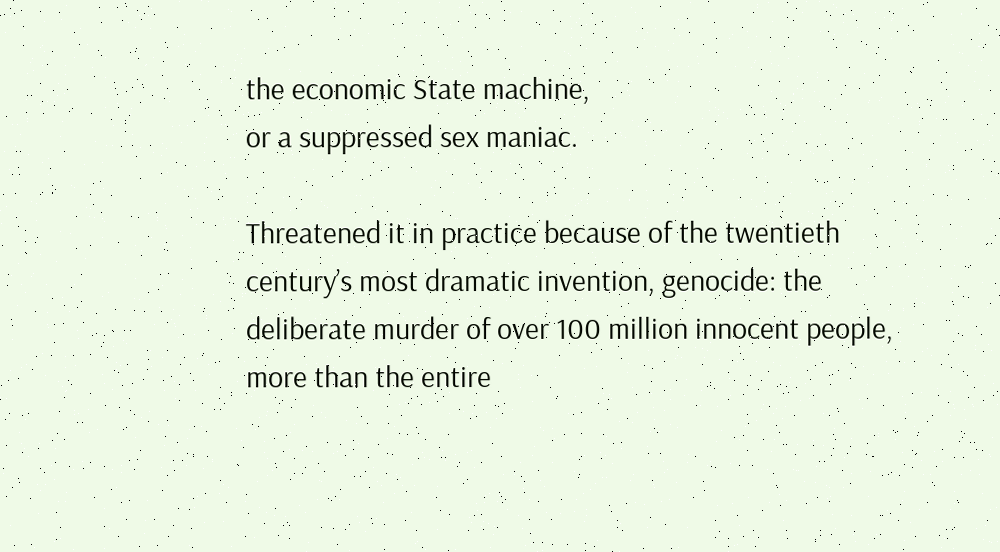the economic State machine,
or a suppressed sex maniac.

Threatened it in practice because of the twentieth century’s most dramatic invention, genocide: the deliberate murder of over 100 million innocent people, more than the entire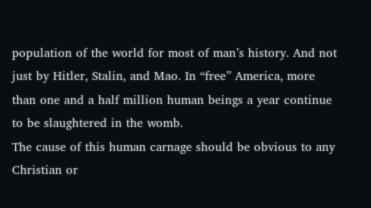population of the world for most of man’s history. And not just by Hitler, Stalin, and Mao. In “free” America, more than one and a half million human beings a year continue to be slaughtered in the womb.
The cause of this human carnage should be obvious to any Christian or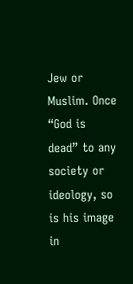Jew or Muslim. Once “God is dead” to any society or ideology, so is his image in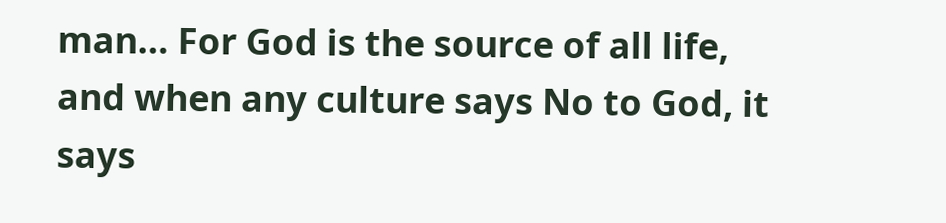man… For God is the source of all life, and when any culture says No to God, it says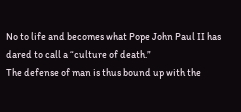No to life and becomes what Pope John Paul II has dared to call a “culture of death.”
The defense of man is thus bound up with the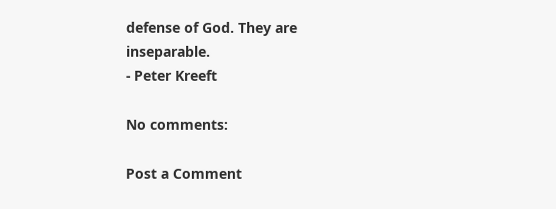defense of God. They are inseparable.
- Peter Kreeft

No comments:

Post a Comment